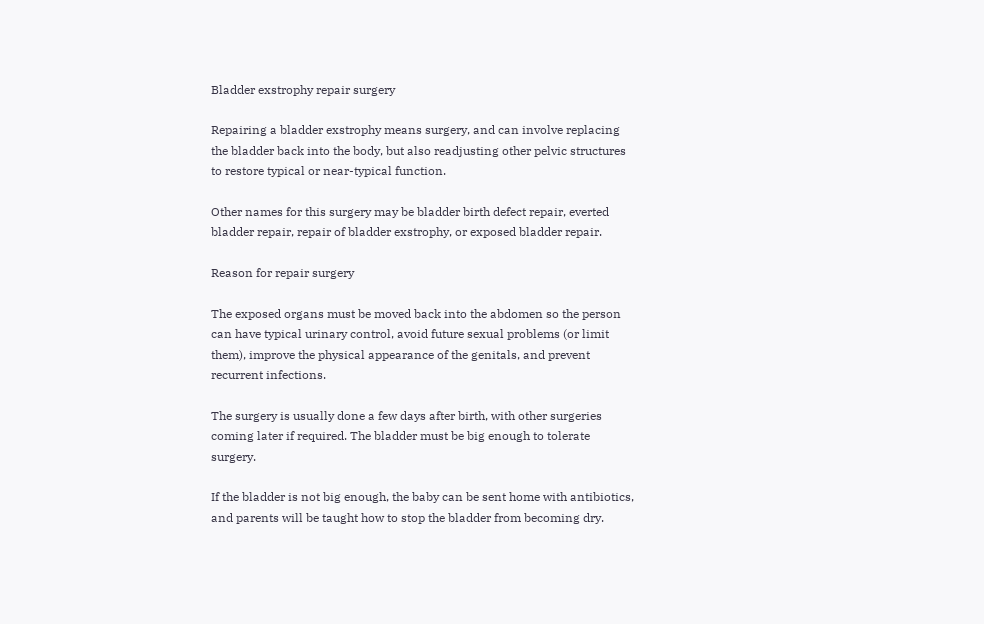Bladder exstrophy repair surgery

Repairing a bladder exstrophy means surgery, and can involve replacing the bladder back into the body, but also readjusting other pelvic structures to restore typical or near-typical function.

Other names for this surgery may be bladder birth defect repair, everted bladder repair, repair of bladder exstrophy, or exposed bladder repair.

Reason for repair surgery

The exposed organs must be moved back into the abdomen so the person can have typical urinary control, avoid future sexual problems (or limit them), improve the physical appearance of the genitals, and prevent recurrent infections.

The surgery is usually done a few days after birth, with other surgeries coming later if required. The bladder must be big enough to tolerate surgery.

If the bladder is not big enough, the baby can be sent home with antibiotics, and parents will be taught how to stop the bladder from becoming dry.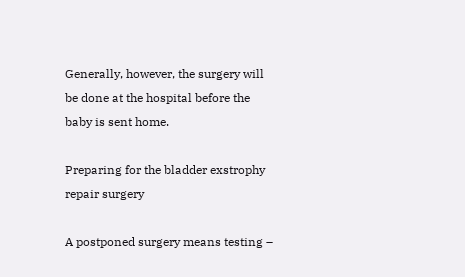Generally, however, the surgery will be done at the hospital before the baby is sent home.

Preparing for the bladder exstrophy repair surgery

A postponed surgery means testing –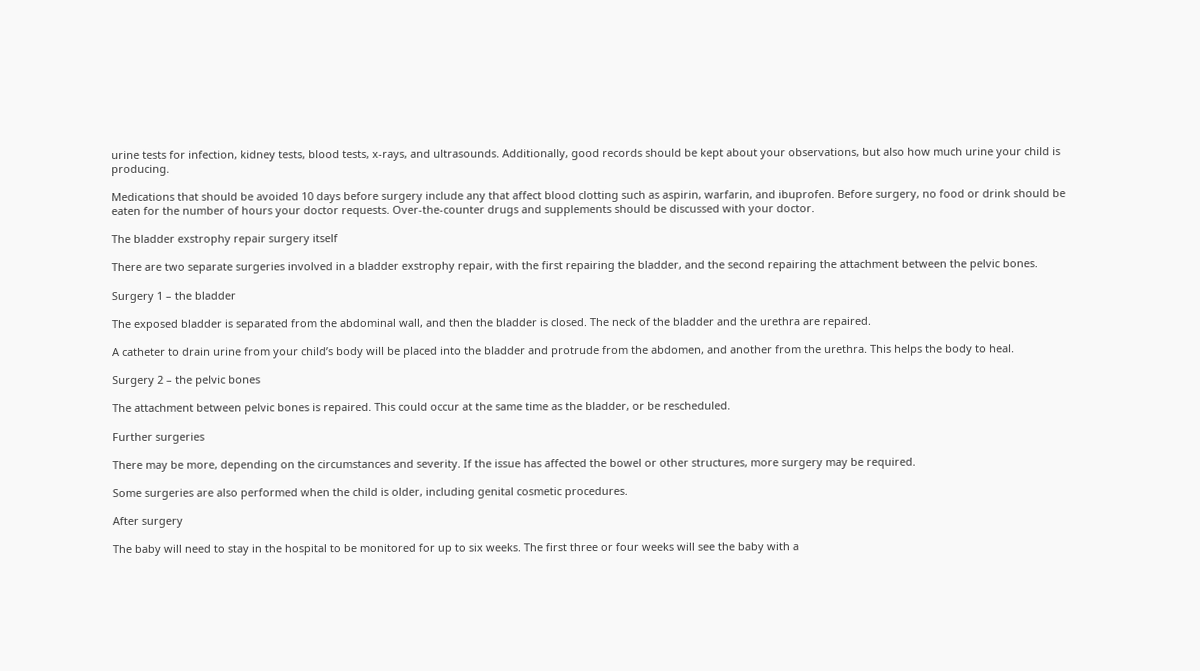urine tests for infection, kidney tests, blood tests, x-rays, and ultrasounds. Additionally, good records should be kept about your observations, but also how much urine your child is producing.

Medications that should be avoided 10 days before surgery include any that affect blood clotting such as aspirin, warfarin, and ibuprofen. Before surgery, no food or drink should be eaten for the number of hours your doctor requests. Over-the-counter drugs and supplements should be discussed with your doctor.

The bladder exstrophy repair surgery itself

There are two separate surgeries involved in a bladder exstrophy repair, with the first repairing the bladder, and the second repairing the attachment between the pelvic bones.

Surgery 1 – the bladder

The exposed bladder is separated from the abdominal wall, and then the bladder is closed. The neck of the bladder and the urethra are repaired.

A catheter to drain urine from your child’s body will be placed into the bladder and protrude from the abdomen, and another from the urethra. This helps the body to heal.

Surgery 2 – the pelvic bones

The attachment between pelvic bones is repaired. This could occur at the same time as the bladder, or be rescheduled.

Further surgeries

There may be more, depending on the circumstances and severity. If the issue has affected the bowel or other structures, more surgery may be required.

Some surgeries are also performed when the child is older, including genital cosmetic procedures.

After surgery

The baby will need to stay in the hospital to be monitored for up to six weeks. The first three or four weeks will see the baby with a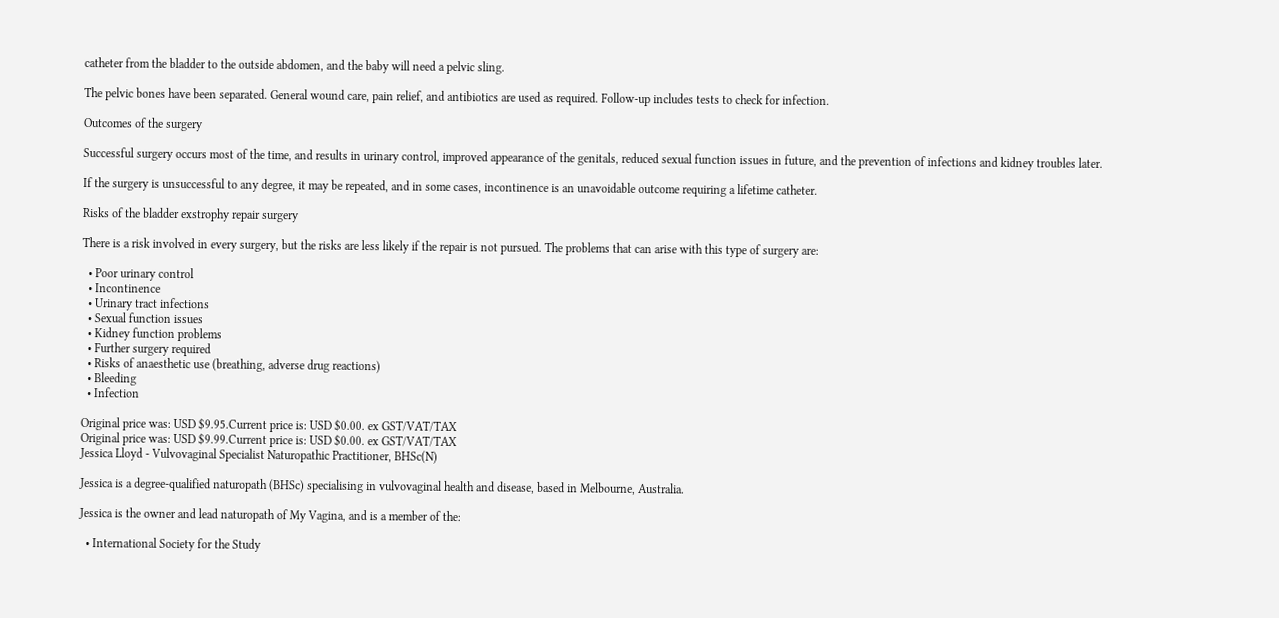catheter from the bladder to the outside abdomen, and the baby will need a pelvic sling.

The pelvic bones have been separated. General wound care, pain relief, and antibiotics are used as required. Follow-up includes tests to check for infection.

Outcomes of the surgery

Successful surgery occurs most of the time, and results in urinary control, improved appearance of the genitals, reduced sexual function issues in future, and the prevention of infections and kidney troubles later.

If the surgery is unsuccessful to any degree, it may be repeated, and in some cases, incontinence is an unavoidable outcome requiring a lifetime catheter.

Risks of the bladder exstrophy repair surgery

There is a risk involved in every surgery, but the risks are less likely if the repair is not pursued. The problems that can arise with this type of surgery are:

  • Poor urinary control
  • Incontinence
  • Urinary tract infections
  • Sexual function issues
  • Kidney function problems
  • Further surgery required
  • Risks of anaesthetic use (breathing, adverse drug reactions)
  • Bleeding
  • Infection

Original price was: USD $9.95.Current price is: USD $0.00. ex GST/VAT/TAX
Original price was: USD $9.99.Current price is: USD $0.00. ex GST/VAT/TAX
Jessica Lloyd - Vulvovaginal Specialist Naturopathic Practitioner, BHSc(N)

Jessica is a degree-qualified naturopath (BHSc) specialising in vulvovaginal health and disease, based in Melbourne, Australia.

Jessica is the owner and lead naturopath of My Vagina, and is a member of the:

  • International Society for the Study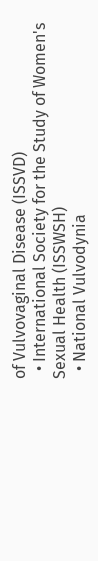of Vulvovaginal Disease (ISSVD)
  • International Society for the Study of Women's Sexual Health (ISSWSH)
  • National Vulvodynia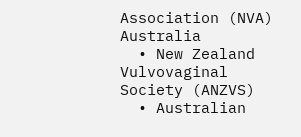Association (NVA) Australia
  • New Zealand Vulvovaginal Society (ANZVS)
  • Australian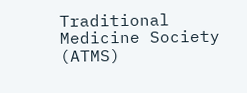Traditional Medicine Society (ATMS)